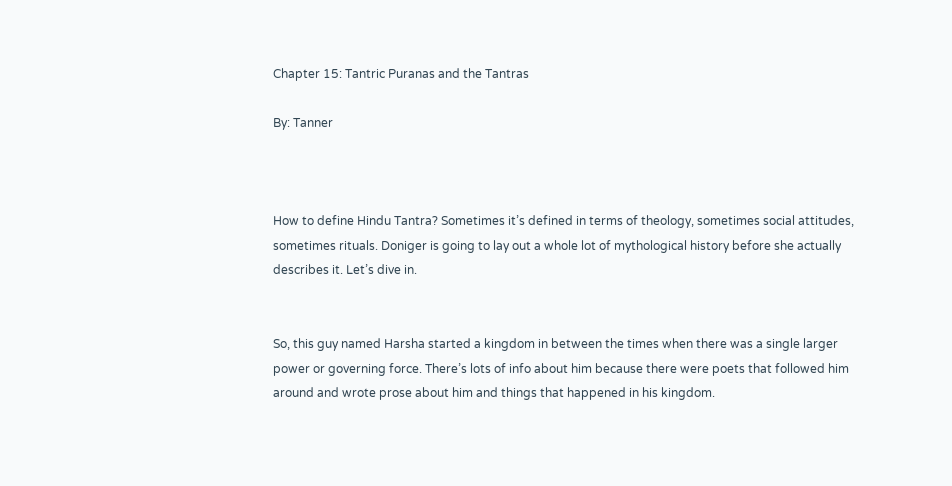Chapter 15: Tantric Puranas and the Tantras

By: Tanner



How to define Hindu Tantra? Sometimes it’s defined in terms of theology, sometimes social attitudes, sometimes rituals. Doniger is going to lay out a whole lot of mythological history before she actually describes it. Let’s dive in.


So, this guy named Harsha started a kingdom in between the times when there was a single larger power or governing force. There’s lots of info about him because there were poets that followed him around and wrote prose about him and things that happened in his kingdom.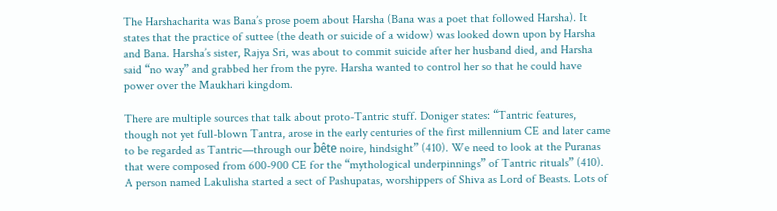The Harshacharita was Bana’s prose poem about Harsha (Bana was a poet that followed Harsha). It states that the practice of suttee (the death or suicide of a widow) was looked down upon by Harsha and Bana. Harsha’s sister, Rajya Sri, was about to commit suicide after her husband died, and Harsha said “no way” and grabbed her from the pyre. Harsha wanted to control her so that he could have power over the Maukhari kingdom.

There are multiple sources that talk about proto-Tantric stuff. Doniger states: “Tantric features, though not yet full-blown Tantra, arose in the early centuries of the first millennium CE and later came to be regarded as Tantric—through our bête noire, hindsight” (410). We need to look at the Puranas that were composed from 600-900 CE for the “mythological underpinnings” of Tantric rituals” (410). A person named Lakulisha started a sect of Pashupatas, worshippers of Shiva as Lord of Beasts. Lots of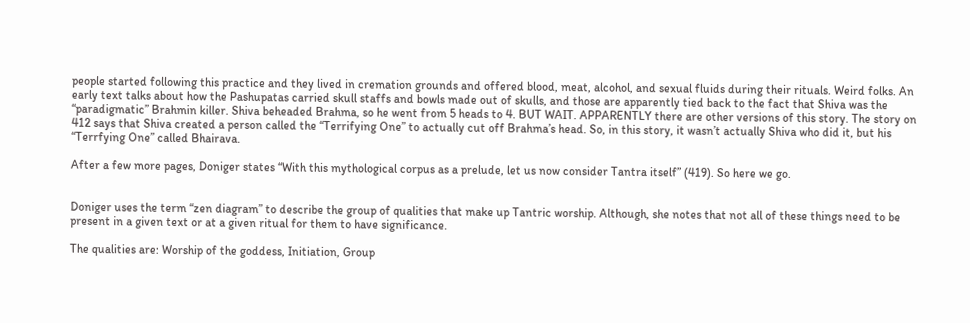people started following this practice and they lived in cremation grounds and offered blood, meat, alcohol, and sexual fluids during their rituals. Weird folks. An early text talks about how the Pashupatas carried skull staffs and bowls made out of skulls, and those are apparently tied back to the fact that Shiva was the “paradigmatic” Brahmin killer. Shiva beheaded Brahma, so he went from 5 heads to 4. BUT WAIT. APPARENTLY there are other versions of this story. The story on 412 says that Shiva created a person called the “Terrifying One” to actually cut off Brahma’s head. So, in this story, it wasn’t actually Shiva who did it, but his “Terrfying One” called Bhairava.

After a few more pages, Doniger states “With this mythological corpus as a prelude, let us now consider Tantra itself” (419). So here we go.


Doniger uses the term “zen diagram” to describe the group of qualities that make up Tantric worship. Although, she notes that not all of these things need to be present in a given text or at a given ritual for them to have significance.

The qualities are: Worship of the goddess, Initiation, Group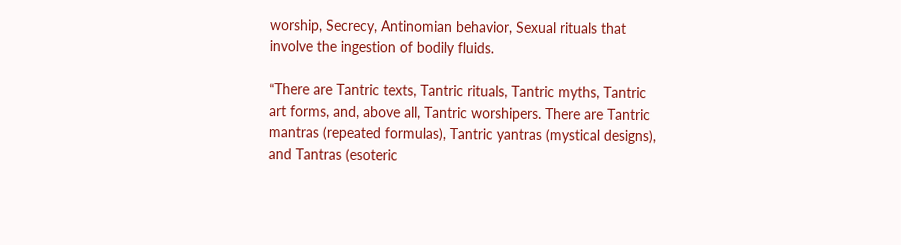worship, Secrecy, Antinomian behavior, Sexual rituals that involve the ingestion of bodily fluids.

“There are Tantric texts, Tantric rituals, Tantric myths, Tantric art forms, and, above all, Tantric worshipers. There are Tantric mantras (repeated formulas), Tantric yantras (mystical designs), and Tantras (esoteric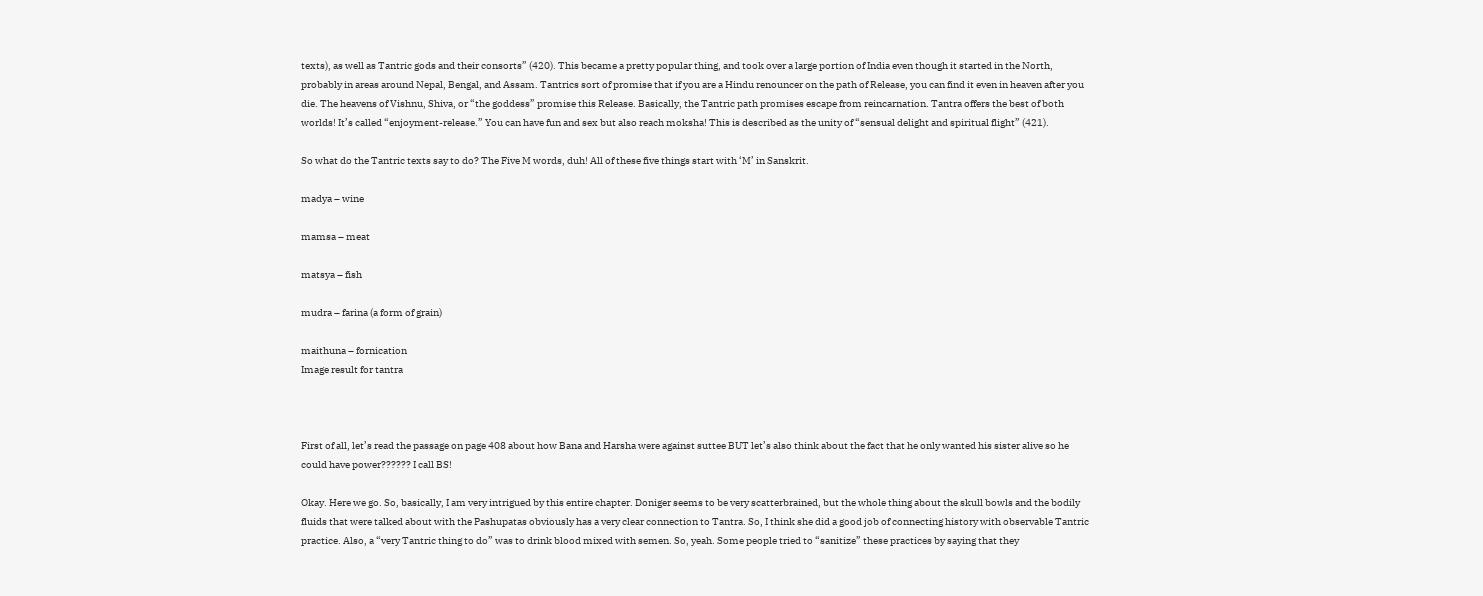texts), as well as Tantric gods and their consorts” (420). This became a pretty popular thing, and took over a large portion of India even though it started in the North, probably in areas around Nepal, Bengal, and Assam. Tantrics sort of promise that if you are a Hindu renouncer on the path of Release, you can find it even in heaven after you die. The heavens of Vishnu, Shiva, or “the goddess” promise this Release. Basically, the Tantric path promises escape from reincarnation. Tantra offers the best of both worlds! It’s called “enjoyment-release.” You can have fun and sex but also reach moksha! This is described as the unity of “sensual delight and spiritual flight” (421).

So what do the Tantric texts say to do? The Five M words, duh! All of these five things start with ‘M’ in Sanskrit.

madya – wine

mamsa – meat

matsya – fish

mudra – farina (a form of grain)

maithuna – fornication
Image result for tantra



First of all, let’s read the passage on page 408 about how Bana and Harsha were against suttee BUT let’s also think about the fact that he only wanted his sister alive so he could have power?????? I call BS!

Okay. Here we go. So, basically, I am very intrigued by this entire chapter. Doniger seems to be very scatterbrained, but the whole thing about the skull bowls and the bodily fluids that were talked about with the Pashupatas obviously has a very clear connection to Tantra. So, I think she did a good job of connecting history with observable Tantric practice. Also, a “very Tantric thing to do” was to drink blood mixed with semen. So, yeah. Some people tried to “sanitize” these practices by saying that they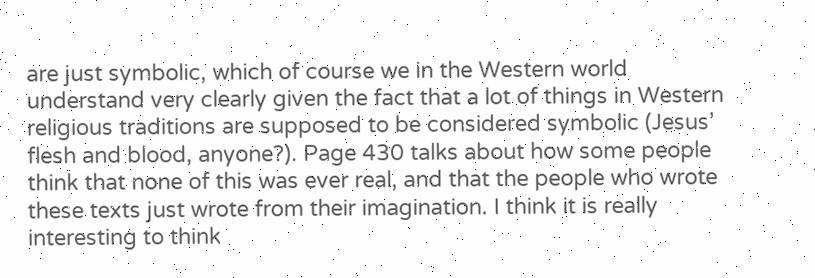are just symbolic, which of course we in the Western world understand very clearly given the fact that a lot of things in Western religious traditions are supposed to be considered symbolic (Jesus’ flesh and blood, anyone?). Page 430 talks about how some people think that none of this was ever real, and that the people who wrote these texts just wrote from their imagination. I think it is really interesting to think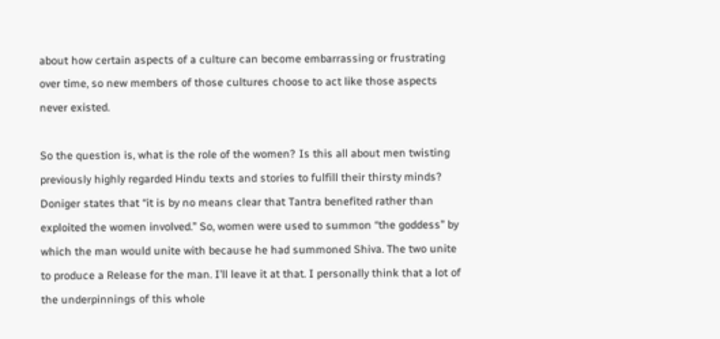about how certain aspects of a culture can become embarrassing or frustrating over time, so new members of those cultures choose to act like those aspects never existed.

So the question is, what is the role of the women? Is this all about men twisting previously highly regarded Hindu texts and stories to fulfill their thirsty minds? Doniger states that “it is by no means clear that Tantra benefited rather than exploited the women involved.” So, women were used to summon “the goddess” by which the man would unite with because he had summoned Shiva. The two unite to produce a Release for the man. I’ll leave it at that. I personally think that a lot of the underpinnings of this whole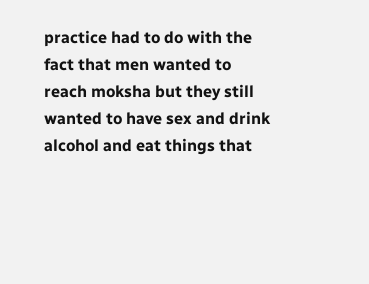practice had to do with the fact that men wanted to reach moksha but they still wanted to have sex and drink alcohol and eat things that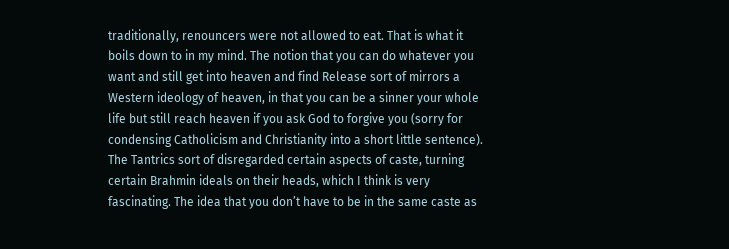traditionally, renouncers were not allowed to eat. That is what it boils down to in my mind. The notion that you can do whatever you want and still get into heaven and find Release sort of mirrors a Western ideology of heaven, in that you can be a sinner your whole life but still reach heaven if you ask God to forgive you (sorry for condensing Catholicism and Christianity into a short little sentence). The Tantrics sort of disregarded certain aspects of caste, turning certain Brahmin ideals on their heads, which I think is very fascinating. The idea that you don’t have to be in the same caste as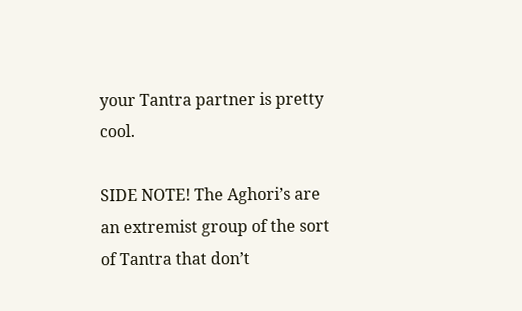your Tantra partner is pretty cool.

SIDE NOTE! The Aghori’s are an extremist group of the sort of Tantra that don’t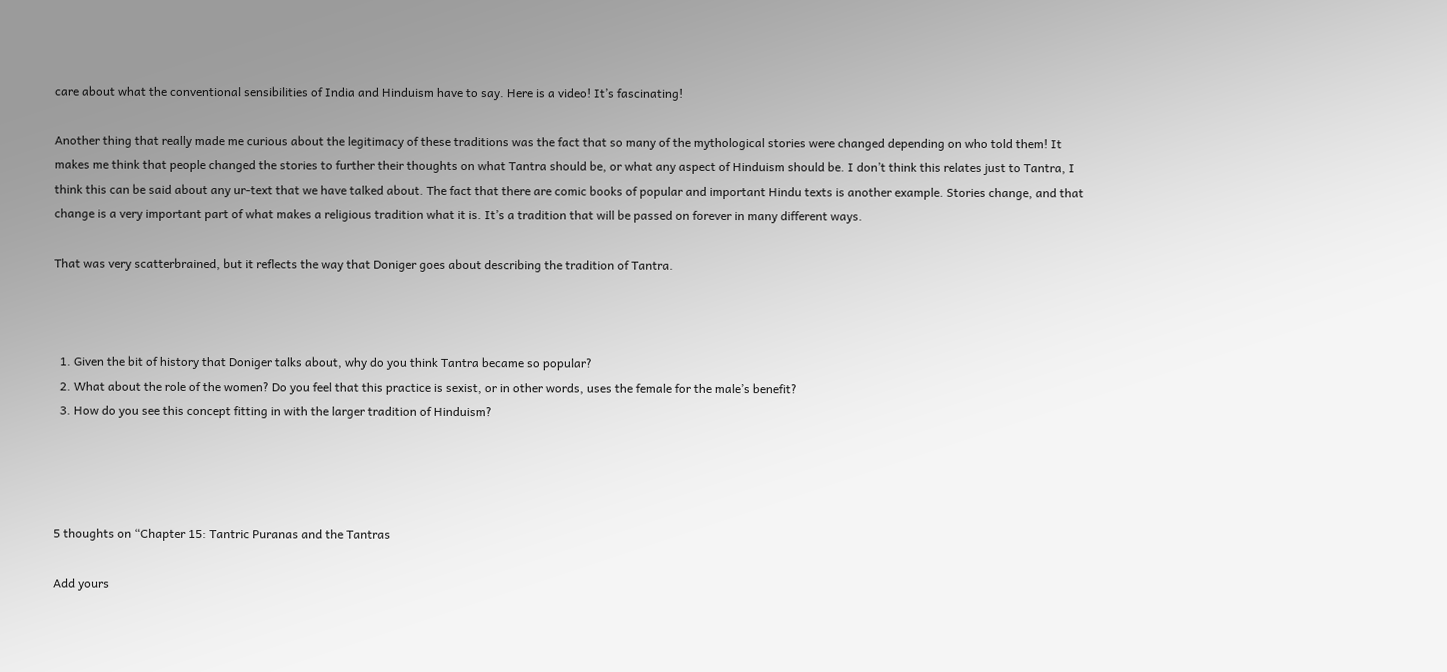care about what the conventional sensibilities of India and Hinduism have to say. Here is a video! It’s fascinating!

Another thing that really made me curious about the legitimacy of these traditions was the fact that so many of the mythological stories were changed depending on who told them! It makes me think that people changed the stories to further their thoughts on what Tantra should be, or what any aspect of Hinduism should be. I don’t think this relates just to Tantra, I think this can be said about any ur-text that we have talked about. The fact that there are comic books of popular and important Hindu texts is another example. Stories change, and that change is a very important part of what makes a religious tradition what it is. It’s a tradition that will be passed on forever in many different ways.

That was very scatterbrained, but it reflects the way that Doniger goes about describing the tradition of Tantra.



  1. Given the bit of history that Doniger talks about, why do you think Tantra became so popular?
  2. What about the role of the women? Do you feel that this practice is sexist, or in other words, uses the female for the male’s benefit?
  3. How do you see this concept fitting in with the larger tradition of Hinduism?




5 thoughts on “Chapter 15: Tantric Puranas and the Tantras

Add yours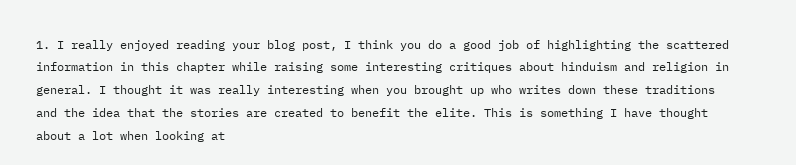1. I really enjoyed reading your blog post, I think you do a good job of highlighting the scattered information in this chapter while raising some interesting critiques about hinduism and religion in general. I thought it was really interesting when you brought up who writes down these traditions and the idea that the stories are created to benefit the elite. This is something I have thought about a lot when looking at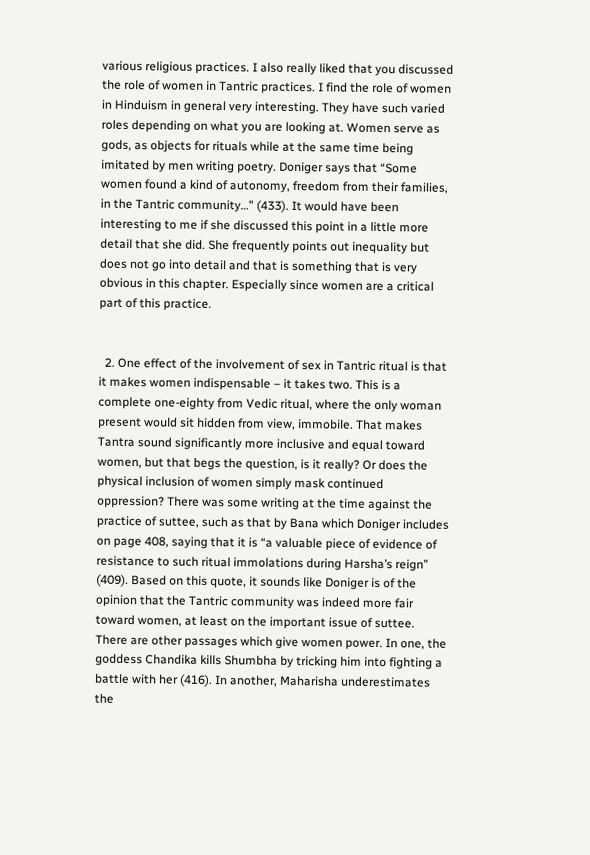various religious practices. I also really liked that you discussed the role of women in Tantric practices. I find the role of women in Hinduism in general very interesting. They have such varied roles depending on what you are looking at. Women serve as gods, as objects for rituals while at the same time being imitated by men writing poetry. Doniger says that “Some women found a kind of autonomy, freedom from their families, in the Tantric community…” (433). It would have been interesting to me if she discussed this point in a little more detail that she did. She frequently points out inequality but does not go into detail and that is something that is very obvious in this chapter. Especially since women are a critical part of this practice.


  2. One effect of the involvement of sex in Tantric ritual is that it makes women indispensable – it takes two. This is a complete one-eighty from Vedic ritual, where the only woman present would sit hidden from view, immobile. That makes Tantra sound significantly more inclusive and equal toward women, but that begs the question, is it really? Or does the physical inclusion of women simply mask continued oppression? There was some writing at the time against the practice of suttee, such as that by Bana which Doniger includes on page 408, saying that it is “a valuable piece of evidence of resistance to such ritual immolations during Harsha’s reign” (409). Based on this quote, it sounds like Doniger is of the opinion that the Tantric community was indeed more fair toward women, at least on the important issue of suttee. There are other passages which give women power. In one, the goddess Chandika kills Shumbha by tricking him into fighting a battle with her (416). In another, Maharisha underestimates the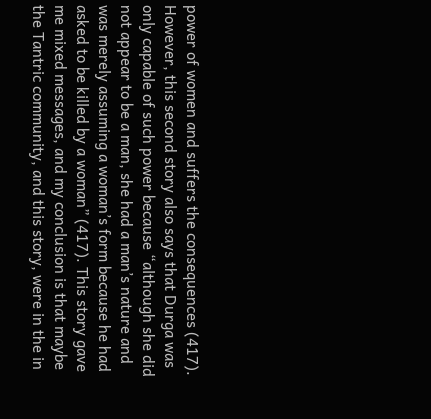power of women and suffers the consequences (417). However, this second story also says that Durga was only capable of such power because “although she did not appear to be a man, she had a man’s nature and was merely assuming a woman’s form because he had asked to be killed by a woman” (417). This story gave me mixed messages, and my conclusion is that maybe the Tantric community, and this story, were in the in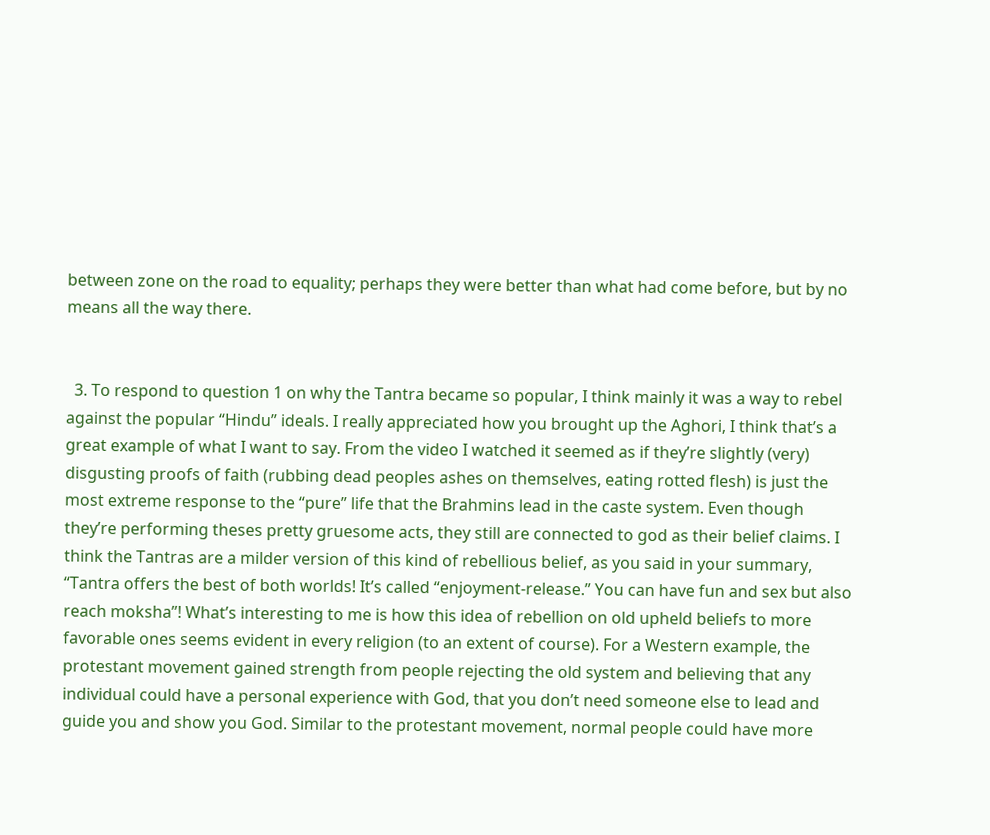between zone on the road to equality; perhaps they were better than what had come before, but by no means all the way there.


  3. To respond to question 1 on why the Tantra became so popular, I think mainly it was a way to rebel against the popular “Hindu” ideals. I really appreciated how you brought up the Aghori, I think that’s a great example of what I want to say. From the video I watched it seemed as if they’re slightly (very) disgusting proofs of faith (rubbing dead peoples ashes on themselves, eating rotted flesh) is just the most extreme response to the “pure” life that the Brahmins lead in the caste system. Even though they’re performing theses pretty gruesome acts, they still are connected to god as their belief claims. I think the Tantras are a milder version of this kind of rebellious belief, as you said in your summary, “Tantra offers the best of both worlds! It’s called “enjoyment-release.” You can have fun and sex but also reach moksha”! What’s interesting to me is how this idea of rebellion on old upheld beliefs to more favorable ones seems evident in every religion (to an extent of course). For a Western example, the protestant movement gained strength from people rejecting the old system and believing that any individual could have a personal experience with God, that you don’t need someone else to lead and guide you and show you God. Similar to the protestant movement, normal people could have more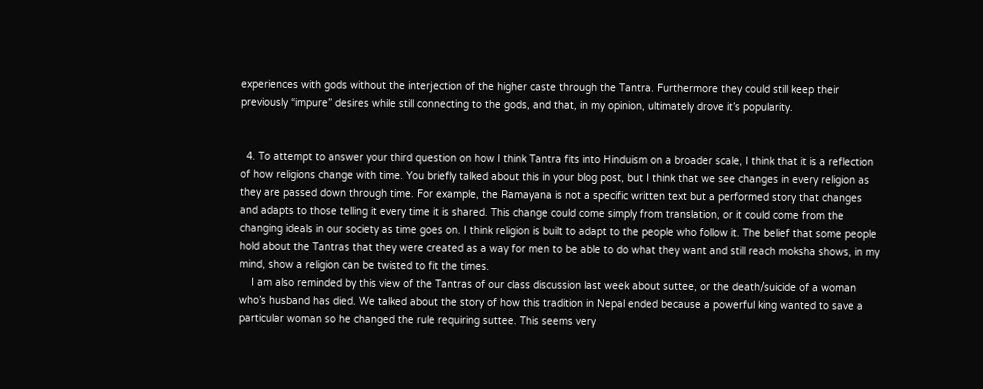experiences with gods without the interjection of the higher caste through the Tantra. Furthermore they could still keep their previously “impure” desires while still connecting to the gods, and that, in my opinion, ultimately drove it’s popularity.


  4. To attempt to answer your third question on how I think Tantra fits into Hinduism on a broader scale, I think that it is a reflection of how religions change with time. You briefly talked about this in your blog post, but I think that we see changes in every religion as they are passed down through time. For example, the Ramayana is not a specific written text but a performed story that changes and adapts to those telling it every time it is shared. This change could come simply from translation, or it could come from the changing ideals in our society as time goes on. I think religion is built to adapt to the people who follow it. The belief that some people hold about the Tantras that they were created as a way for men to be able to do what they want and still reach moksha shows, in my mind, show a religion can be twisted to fit the times.
    I am also reminded by this view of the Tantras of our class discussion last week about suttee, or the death/suicide of a woman who’s husband has died. We talked about the story of how this tradition in Nepal ended because a powerful king wanted to save a particular woman so he changed the rule requiring suttee. This seems very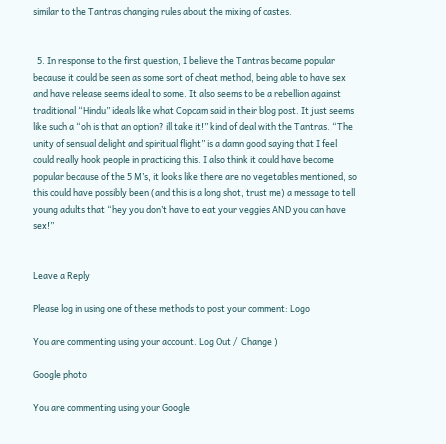similar to the Tantras changing rules about the mixing of castes.


  5. In response to the first question, I believe the Tantras became popular because it could be seen as some sort of cheat method, being able to have sex and have release seems ideal to some. It also seems to be a rebellion against traditional “Hindu” ideals like what Copcam said in their blog post. It just seems like such a “oh is that an option? ill take it!” kind of deal with the Tantras. “The unity of sensual delight and spiritual flight” is a damn good saying that I feel could really hook people in practicing this. I also think it could have become popular because of the 5 M’s, it looks like there are no vegetables mentioned, so this could have possibly been (and this is a long shot, trust me) a message to tell young adults that “hey you don’t have to eat your veggies AND you can have sex!”


Leave a Reply

Please log in using one of these methods to post your comment: Logo

You are commenting using your account. Log Out /  Change )

Google photo

You are commenting using your Google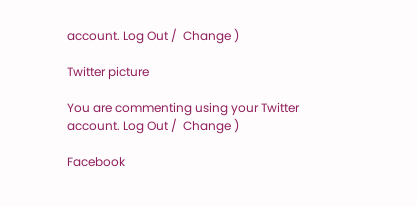account. Log Out /  Change )

Twitter picture

You are commenting using your Twitter account. Log Out /  Change )

Facebook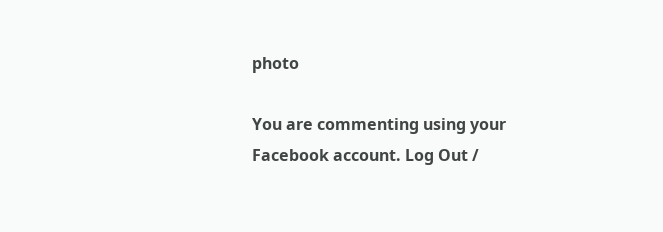photo

You are commenting using your Facebook account. Log Out /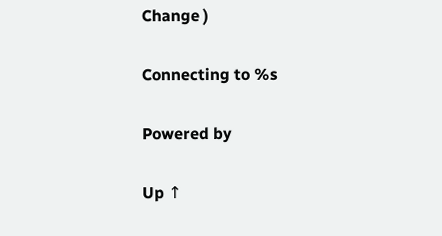Change )

Connecting to %s

Powered by

Up ↑